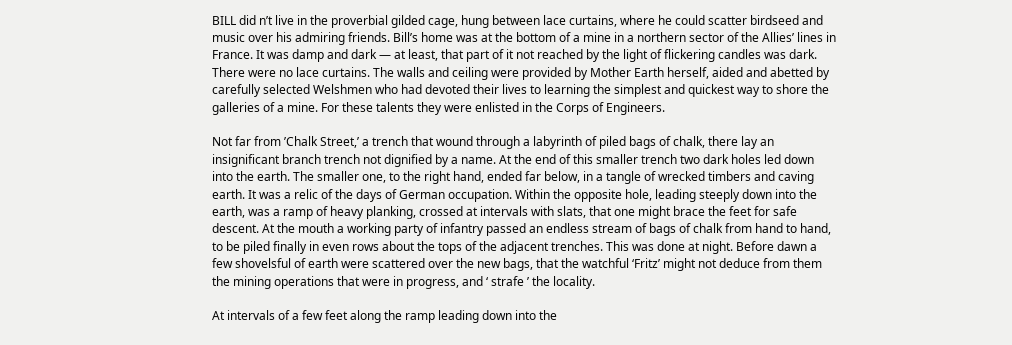BILL did n’t live in the proverbial gilded cage, hung between lace curtains, where he could scatter birdseed and music over his admiring friends. Bill’s home was at the bottom of a mine in a northern sector of the Allies’ lines in France. It was damp and dark — at least, that part of it not reached by the light of flickering candles was dark. There were no lace curtains. The walls and ceiling were provided by Mother Earth herself, aided and abetted by carefully selected Welshmen who had devoted their lives to learning the simplest and quickest way to shore the galleries of a mine. For these talents they were enlisted in the Corps of Engineers.

Not far from ’Chalk Street,’ a trench that wound through a labyrinth of piled bags of chalk, there lay an insignificant branch trench not dignified by a name. At the end of this smaller trench two dark holes led down into the earth. The smaller one, to the right hand, ended far below, in a tangle of wrecked timbers and caving earth. It was a relic of the days of German occupation. Within the opposite hole, leading steeply down into the earth, was a ramp of heavy planking, crossed at intervals with slats, that one might brace the feet for safe descent. At the mouth a working party of infantry passed an endless stream of bags of chalk from hand to hand, to be piled finally in even rows about the tops of the adjacent trenches. This was done at night. Before dawn a few shovelsful of earth were scattered over the new bags, that the watchful ‘Fritz’ might not deduce from them the mining operations that were in progress, and ‘ strafe ’ the locality.

At intervals of a few feet along the ramp leading down into the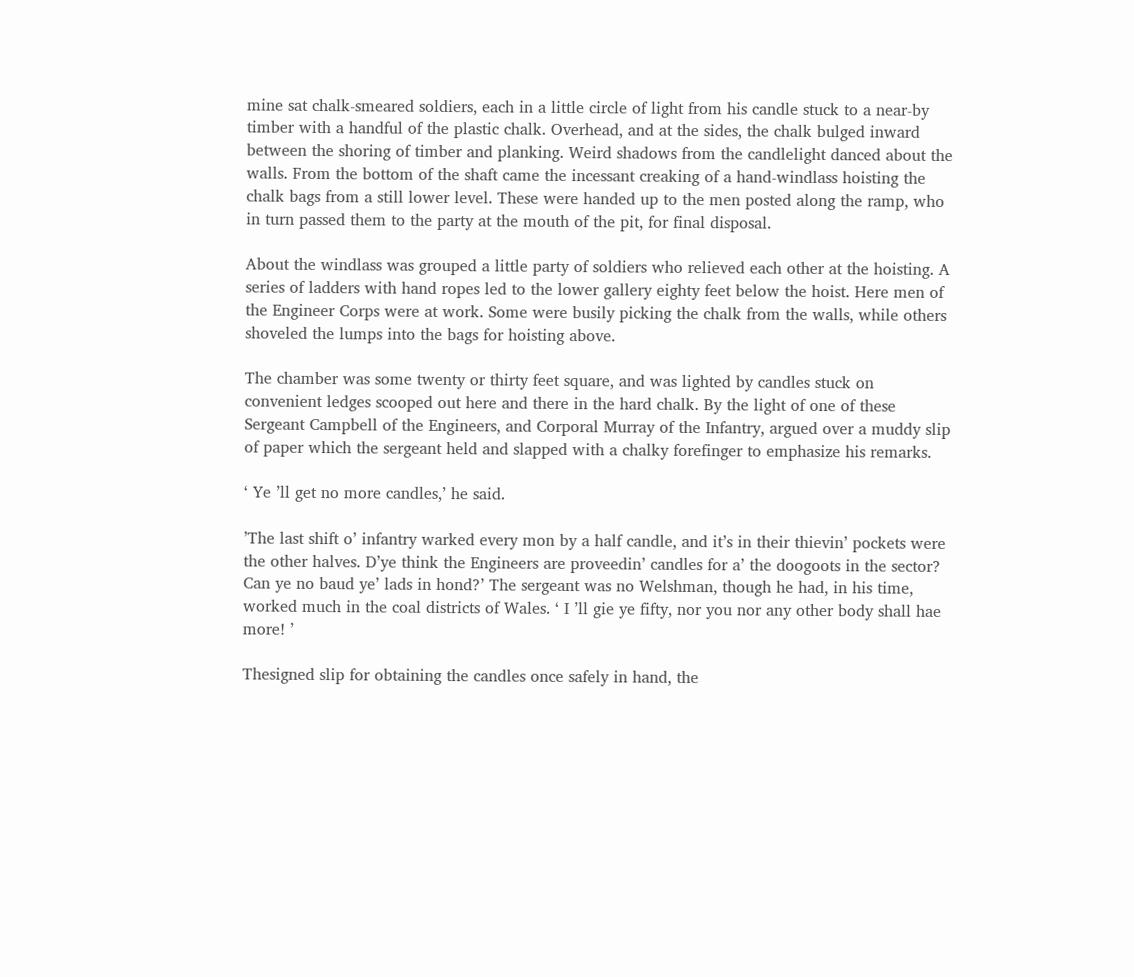mine sat chalk-smeared soldiers, each in a little circle of light from his candle stuck to a near-by timber with a handful of the plastic chalk. Overhead, and at the sides, the chalk bulged inward between the shoring of timber and planking. Weird shadows from the candlelight danced about the walls. From the bottom of the shaft came the incessant creaking of a hand-windlass hoisting the chalk bags from a still lower level. These were handed up to the men posted along the ramp, who in turn passed them to the party at the mouth of the pit, for final disposal.

About the windlass was grouped a little party of soldiers who relieved each other at the hoisting. A series of ladders with hand ropes led to the lower gallery eighty feet below the hoist. Here men of the Engineer Corps were at work. Some were busily picking the chalk from the walls, while others shoveled the lumps into the bags for hoisting above.

The chamber was some twenty or thirty feet square, and was lighted by candles stuck on convenient ledges scooped out here and there in the hard chalk. By the light of one of these Sergeant Campbell of the Engineers, and Corporal Murray of the Infantry, argued over a muddy slip of paper which the sergeant held and slapped with a chalky forefinger to emphasize his remarks.

‘ Ye ’ll get no more candles,’ he said.

’The last shift o’ infantry warked every mon by a half candle, and it’s in their thievin’ pockets were the other halves. D’ye think the Engineers are proveedin’ candles for a’ the doogoots in the sector? Can ye no baud ye’ lads in hond?’ The sergeant was no Welshman, though he had, in his time, worked much in the coal districts of Wales. ‘ I ’ll gie ye fifty, nor you nor any other body shall hae more! ’

Thesigned slip for obtaining the candles once safely in hand, the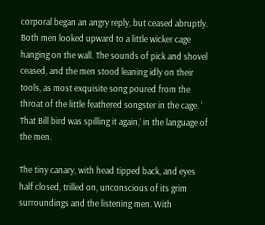corporal began an angry reply, but ceased abruptly. Both men looked upward to a little wicker cage hanging on the wall. The sounds of pick and shovel ceased, and the men stood leaning idly on their tools, as most exquisite song poured from the throat of the little feathered songster in the cage. ‘ That Bill bird was spilling it again,’ in the language of the men.

The tiny canary, with head tipped back, and eyes half closed, trilled on, unconscious of its grim surroundings and the listening men. With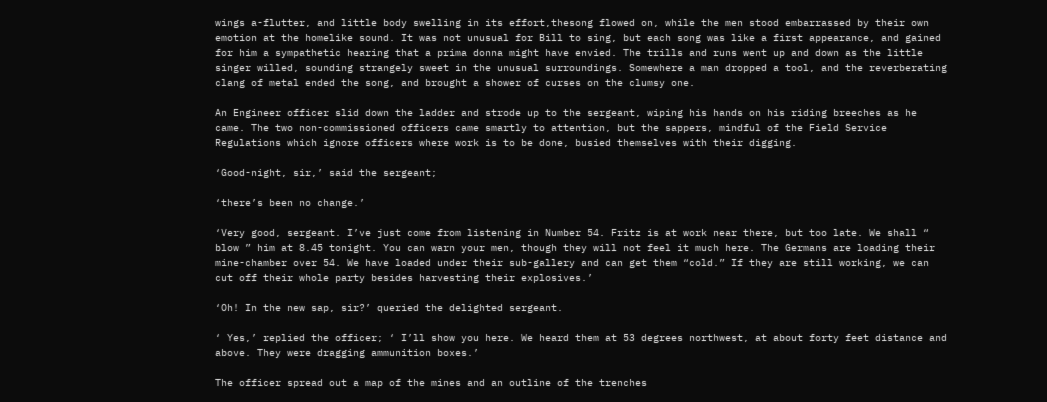wings a-flutter, and little body swelling in its effort,thesong flowed on, while the men stood embarrassed by their own emotion at the homelike sound. It was not unusual for Bill to sing, but each song was like a first appearance, and gained for him a sympathetic hearing that a prima donna might have envied. The trills and runs went up and down as the little singer willed, sounding strangely sweet in the unusual surroundings. Somewhere a man dropped a tool, and the reverberating clang of metal ended the song, and brought a shower of curses on the clumsy one.

An Engineer officer slid down the ladder and strode up to the sergeant, wiping his hands on his riding breeches as he came. The two non-commissioned officers came smartly to attention, but the sappers, mindful of the Field Service Regulations which ignore officers where work is to be done, busied themselves with their digging.

‘Good-night, sir,’ said the sergeant;

‘there’s been no change.’

‘Very good, sergeant. I’ve just come from listening in Number 54. Fritz is at work near there, but too late. We shall “ blow ” him at 8.45 tonight. You can warn your men, though they will not feel it much here. The Germans are loading their mine-chamber over 54. We have loaded under their sub-gallery and can get them “cold.” If they are still working, we can cut off their whole party besides harvesting their explosives.’

‘Oh! In the new sap, sir?’ queried the delighted sergeant.

‘ Yes,’ replied the officer; ‘ I’ll show you here. We heard them at 53 degrees northwest, at about forty feet distance and above. They were dragging ammunition boxes.’

The officer spread out a map of the mines and an outline of the trenches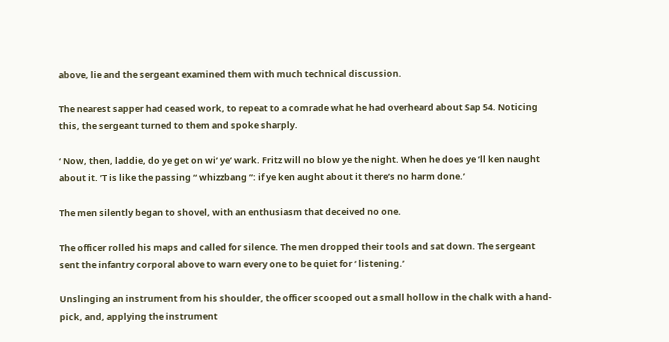above, lie and the sergeant examined them with much technical discussion.

The nearest sapper had ceased work, to repeat to a comrade what he had overheard about Sap 54. Noticing this, the sergeant turned to them and spoke sharply.

‘ Now, then, laddie, do ye get on wi’ ye’ wark. Fritz will no blow ye the night. When he does ye ’ll ken naught about it. ’T is like the passing “ whizzbang ”: if ye ken aught about it there’s no harm done.’

The men silently began to shovel, with an enthusiasm that deceived no one.

The officer rolled his maps and called for silence. The men dropped their tools and sat down. The sergeant sent the infantry corporal above to warn every one to be quiet for ‘ listening.’

Unslinging an instrument from his shoulder, the officer scooped out a small hollow in the chalk with a hand-pick, and, applying the instrument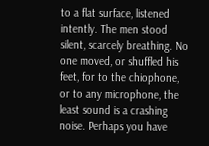to a flat surface, listened intently. The men stood silent, scarcely breathing. No one moved, or shuffled his feet, for to the chiophone, or to any microphone, the least sound is a crashing noise. Perhaps you have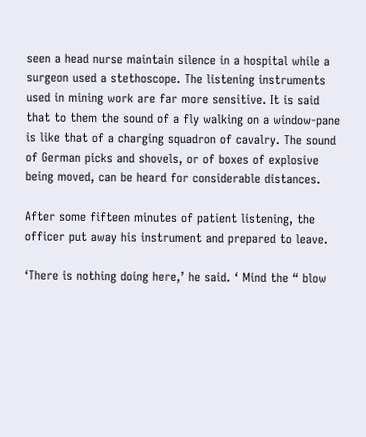seen a head nurse maintain silence in a hospital while a surgeon used a stethoscope. The listening instruments used in mining work are far more sensitive. It is said that to them the sound of a fly walking on a window-pane is like that of a charging squadron of cavalry. The sound of German picks and shovels, or of boxes of explosive being moved, can be heard for considerable distances.

After some fifteen minutes of patient listening, the officer put away his instrument and prepared to leave.

‘There is nothing doing here,’ he said. ‘ Mind the “ blow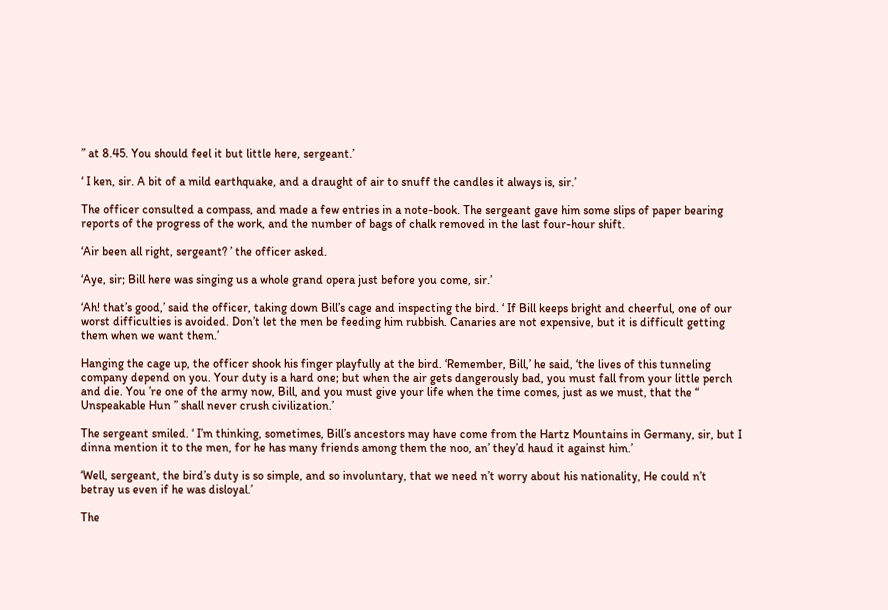” at 8.45. You should feel it but little here, sergeant.’

‘ I ken, sir. A bit of a mild earthquake, and a draught of air to snuff the candles it always is, sir.’

The officer consulted a compass, and made a few entries in a note-book. The sergeant gave him some slips of paper bearing reports of the progress of the work, and the number of bags of chalk removed in the last four-hour shift.

‘Air been all right, sergeant? ’ the officer asked.

‘Aye, sir; Bill here was singing us a whole grand opera just before you come, sir.’

‘Ah! that’s good,’ said the officer, taking down Bill’s cage and inspecting the bird. ‘ If Bill keeps bright and cheerful, one of our worst difficulties is avoided. Don’t let the men be feeding him rubbish. Canaries are not expensive, but it is difficult getting them when we want them.’

Hanging the cage up, the officer shook his finger playfully at the bird. ‘Remember, Bill,’ he said, ‘the lives of this tunneling company depend on you. Your duty is a hard one; but when the air gets dangerously bad, you must fall from your little perch and die. You ’re one of the army now, Bill, and you must give your life when the time comes, just as we must, that the “ Unspeakable Hun ” shall never crush civilization.’

The sergeant smiled. ‘ I’m thinking, sometimes, Bill’s ancestors may have come from the Hartz Mountains in Germany, sir, but I dinna mention it to the men, for he has many friends among them the noo, an’ they’d haud it against him.’

‘Well, sergeant, the bird’s duty is so simple, and so involuntary, that we need n’t worry about his nationality, He could n’t betray us even if he was disloyal.’

The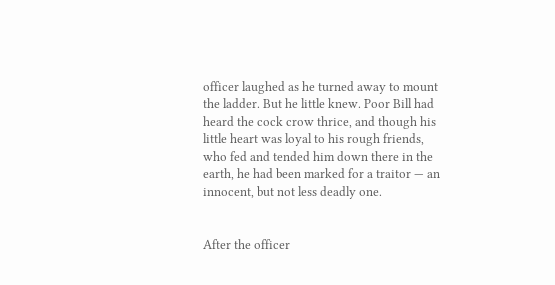officer laughed as he turned away to mount the ladder. But he little knew. Poor Bill had heard the cock crow thrice, and though his little heart was loyal to his rough friends, who fed and tended him down there in the earth, he had been marked for a traitor — an innocent, but not less deadly one.


After the officer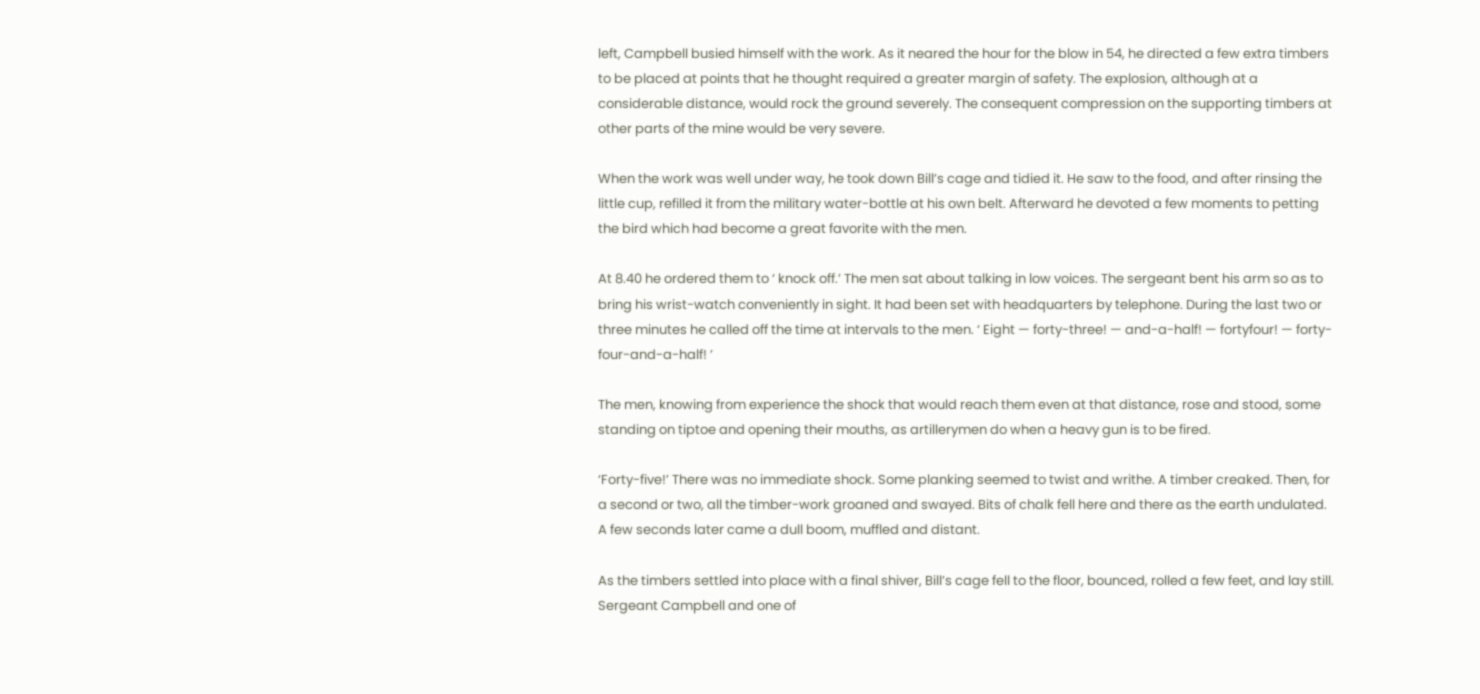left, Campbell busied himself with the work. As it neared the hour for the blow in 54, he directed a few extra timbers to be placed at points that he thought required a greater margin of safety. The explosion, although at a considerable distance, would rock the ground severely. The consequent compression on the supporting timbers at other parts of the mine would be very severe.

When the work was well under way, he took down Bill’s cage and tidied it. He saw to the food, and after rinsing the little cup, refilled it from the military water-bottle at his own belt. Afterward he devoted a few moments to petting the bird which had become a great favorite with the men.

At 8.40 he ordered them to ‘ knock off.’ The men sat about talking in low voices. The sergeant bent his arm so as to bring his wrist-watch conveniently in sight. It had been set with headquarters by telephone. During the last two or three minutes he called off the time at intervals to the men. ‘ Eight — forty-three! — and-a-half! — fortyfour! — forty-four-and-a-half! ’

The men, knowing from experience the shock that would reach them even at that distance, rose and stood, some standing on tiptoe and opening their mouths, as artillerymen do when a heavy gun is to be fired.

‘Forty-five!’ There was no immediate shock. Some planking seemed to twist and writhe. A timber creaked. Then, for a second or two, all the timber-work groaned and swayed. Bits of chalk fell here and there as the earth undulated. A few seconds later came a dull boom, muffled and distant.

As the timbers settled into place with a final shiver, Bill’s cage fell to the floor, bounced, rolled a few feet, and lay still. Sergeant Campbell and one of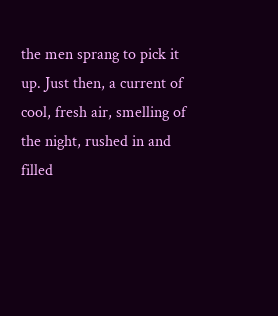the men sprang to pick it up. Just then, a current of cool, fresh air, smelling of the night, rushed in and filled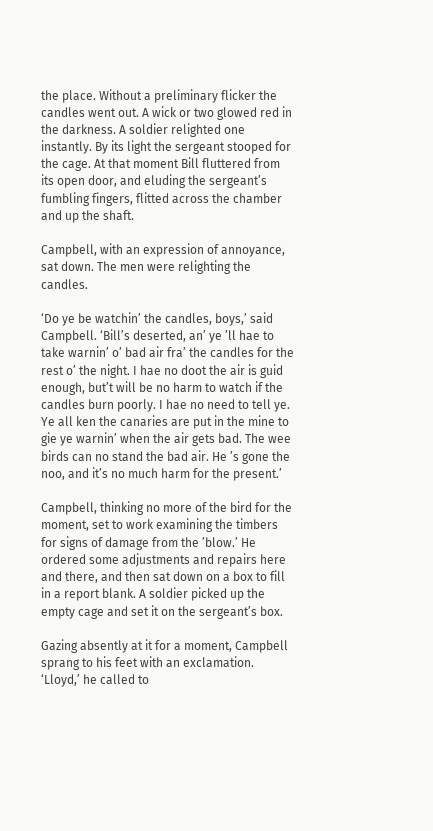the place. Without a preliminary flicker the candles went out. A wick or two glowed red in the darkness. A soldier relighted one instantly. By its light the sergeant stooped for the cage. At that moment Bill fluttered from its open door, and eluding the sergeant’s fumbling fingers, flitted across the chamber and up the shaft.

Campbell, with an expression of annoyance, sat down. The men were relighting the candles.

‘Do ye be watchin’ the candles, boys,’ said Campbell. ‘Bill’s deserted, an’ ye ’ll hae to take warnin’ o’ bad air fra’ the candles for the rest o’ the night. I hae no doot the air is guid enough, but’t will be no harm to watch if the candles burn poorly. I hae no need to tell ye. Ye all ken the canaries are put in the mine to gie ye warnin’ when the air gets bad. The wee birds can no stand the bad air. He ’s gone the noo, and it’s no much harm for the present.’

Campbell, thinking no more of the bird for the moment, set to work examining the timbers for signs of damage from the ’blow.’ He ordered some adjustments and repairs here and there, and then sat down on a box to fill in a report blank. A soldier picked up the empty cage and set it on the sergeant’s box.

Gazing absently at it for a moment, Campbell sprang to his feet with an exclamation. ‘Lloyd,’ he called to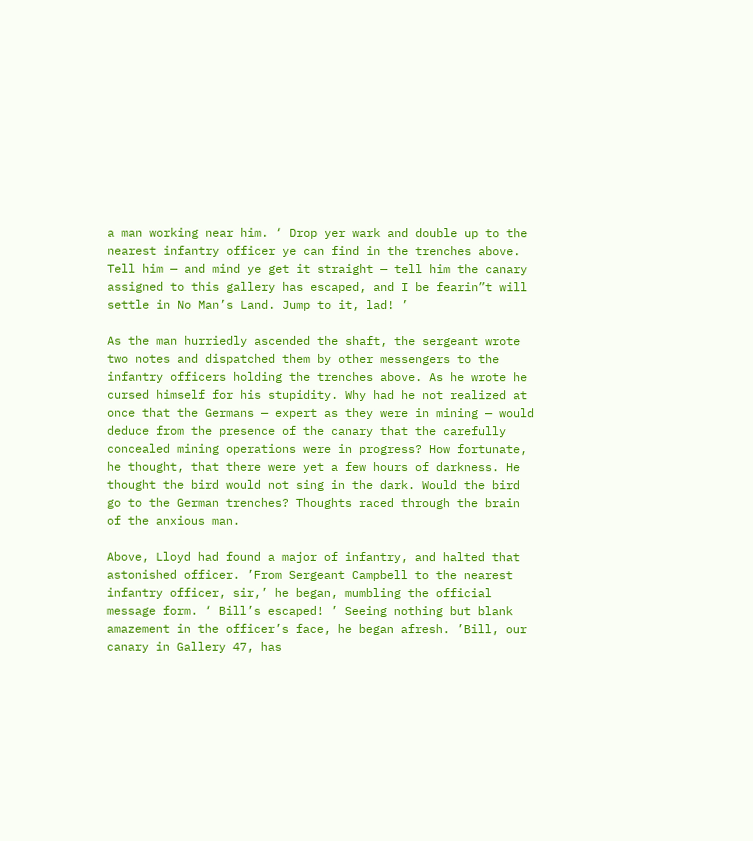a man working near him. ‘ Drop yer wark and double up to the nearest infantry officer ye can find in the trenches above. Tell him — and mind ye get it straight — tell him the canary assigned to this gallery has escaped, and I be fearin”t will settle in No Man’s Land. Jump to it, lad! ’

As the man hurriedly ascended the shaft, the sergeant wrote two notes and dispatched them by other messengers to the infantry officers holding the trenches above. As he wrote he cursed himself for his stupidity. Why had he not realized at once that the Germans — expert as they were in mining — would deduce from the presence of the canary that the carefully concealed mining operations were in progress? How fortunate, he thought, that there were yet a few hours of darkness. He thought the bird would not sing in the dark. Would the bird go to the German trenches? Thoughts raced through the brain of the anxious man.

Above, Lloyd had found a major of infantry, and halted that astonished officer. ’From Sergeant Campbell to the nearest infantry officer, sir,’ he began, mumbling the official message form. ‘ Bill’s escaped! ’ Seeing nothing but blank amazement in the officer’s face, he began afresh. ’Bill, our canary in Gallery 47, has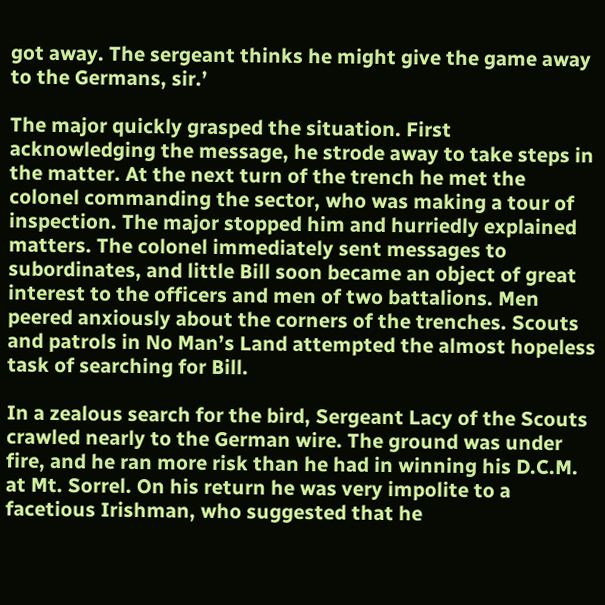got away. The sergeant thinks he might give the game away to the Germans, sir.’

The major quickly grasped the situation. First acknowledging the message, he strode away to take steps in the matter. At the next turn of the trench he met the colonel commanding the sector, who was making a tour of inspection. The major stopped him and hurriedly explained matters. The colonel immediately sent messages to subordinates, and little Bill soon became an object of great interest to the officers and men of two battalions. Men peered anxiously about the corners of the trenches. Scouts and patrols in No Man’s Land attempted the almost hopeless task of searching for Bill.

In a zealous search for the bird, Sergeant Lacy of the Scouts crawled nearly to the German wire. The ground was under fire, and he ran more risk than he had in winning his D.C.M. at Mt. Sorrel. On his return he was very impolite to a facetious Irishman, who suggested that he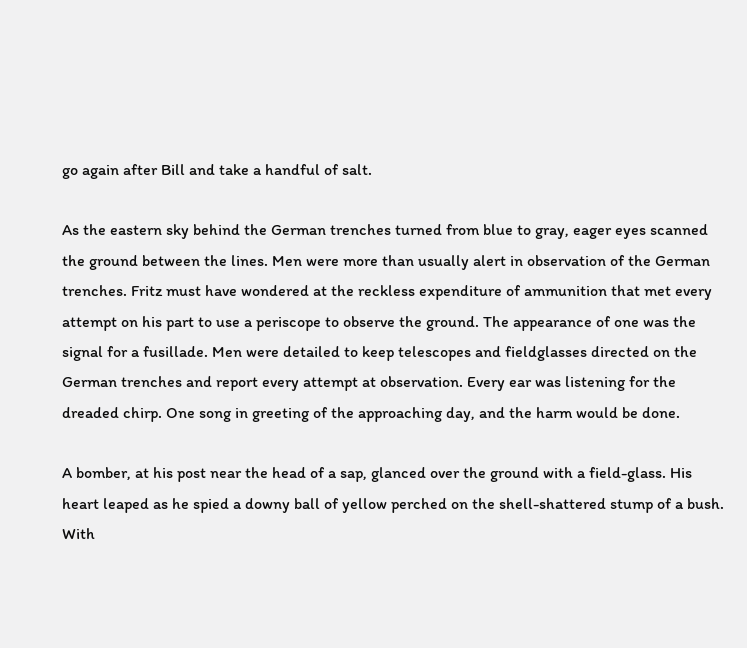go again after Bill and take a handful of salt.

As the eastern sky behind the German trenches turned from blue to gray, eager eyes scanned the ground between the lines. Men were more than usually alert in observation of the German trenches. Fritz must have wondered at the reckless expenditure of ammunition that met every attempt on his part to use a periscope to observe the ground. The appearance of one was the signal for a fusillade. Men were detailed to keep telescopes and fieldglasses directed on the German trenches and report every attempt at observation. Every ear was listening for the dreaded chirp. One song in greeting of the approaching day, and the harm would be done.

A bomber, at his post near the head of a sap, glanced over the ground with a field-glass. His heart leaped as he spied a downy ball of yellow perched on the shell-shattered stump of a bush. With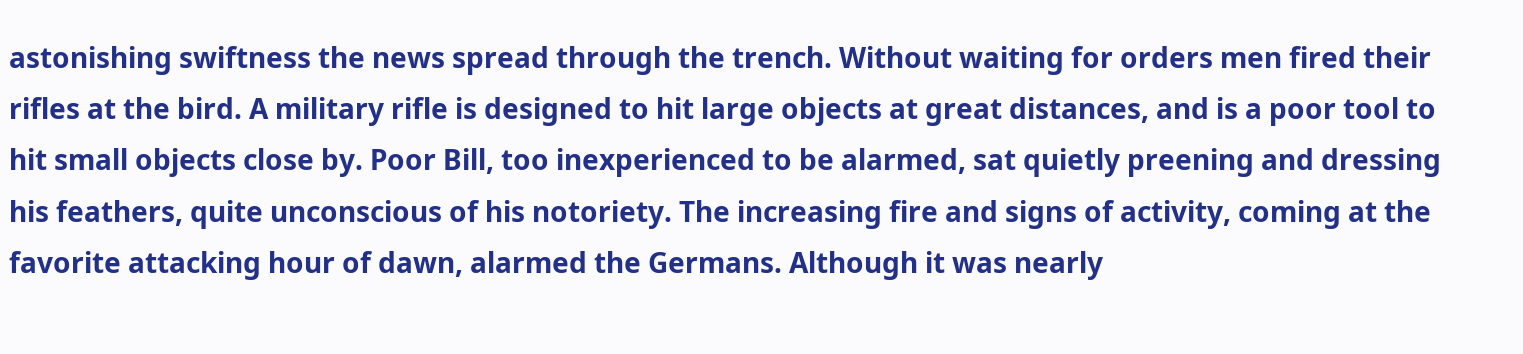astonishing swiftness the news spread through the trench. Without waiting for orders men fired their rifles at the bird. A military rifle is designed to hit large objects at great distances, and is a poor tool to hit small objects close by. Poor Bill, too inexperienced to be alarmed, sat quietly preening and dressing his feathers, quite unconscious of his notoriety. The increasing fire and signs of activity, coming at the favorite attacking hour of dawn, alarmed the Germans. Although it was nearly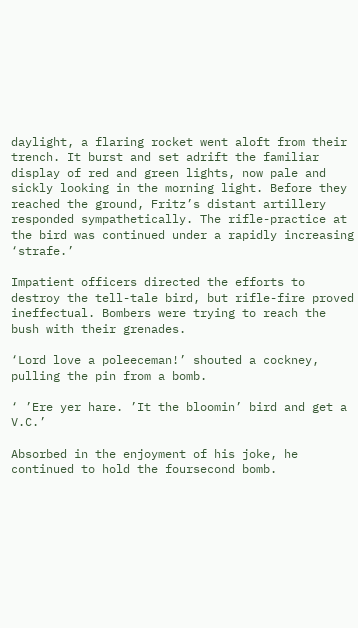daylight, a flaring rocket went aloft from their trench. It burst and set adrift the familiar display of red and green lights, now pale and sickly looking in the morning light. Before they reached the ground, Fritz’s distant artillery responded sympathetically. The rifle-practice at the bird was continued under a rapidly increasing ‘strafe.’

Impatient officers directed the efforts to destroy the tell-tale bird, but rifle-fire proved ineffectual. Bombers were trying to reach the bush with their grenades.

‘Lord love a poleeceman!’ shouted a cockney, pulling the pin from a bomb.

‘ ’Ere yer hare. ’It the bloomin’ bird and get a V.C.’

Absorbed in the enjoyment of his joke, he continued to hold the foursecond bomb.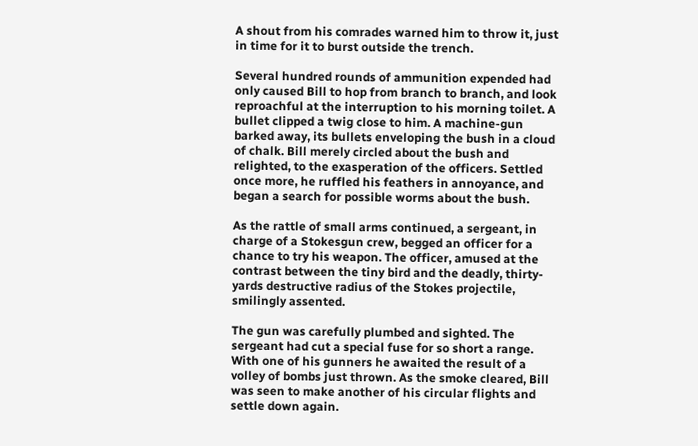A shout from his comrades warned him to throw it, just in time for it to burst outside the trench.

Several hundred rounds of ammunition expended had only caused Bill to hop from branch to branch, and look reproachful at the interruption to his morning toilet. A bullet clipped a twig close to him. A machine-gun barked away, its bullets enveloping the bush in a cloud of chalk. Bill merely circled about the bush and relighted, to the exasperation of the officers. Settled once more, he ruffled his feathers in annoyance, and began a search for possible worms about the bush.

As the rattle of small arms continued, a sergeant, in charge of a Stokesgun crew, begged an officer for a chance to try his weapon. The officer, amused at the contrast between the tiny bird and the deadly, thirty-yards destructive radius of the Stokes projectile, smilingly assented.

The gun was carefully plumbed and sighted. The sergeant had cut a special fuse for so short a range. With one of his gunners he awaited the result of a volley of bombs just thrown. As the smoke cleared, Bill was seen to make another of his circular flights and settle down again.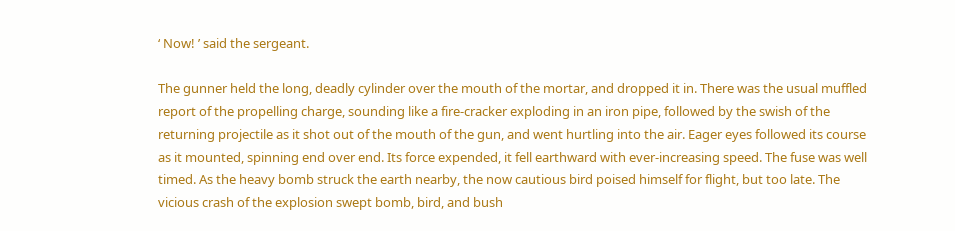‘ Now! ’ said the sergeant.

The gunner held the long, deadly cylinder over the mouth of the mortar, and dropped it in. There was the usual muffled report of the propelling charge, sounding like a fire-cracker exploding in an iron pipe, followed by the swish of the returning projectile as it shot out of the mouth of the gun, and went hurtling into the air. Eager eyes followed its course as it mounted, spinning end over end. Its force expended, it fell earthward with ever-increasing speed. The fuse was well timed. As the heavy bomb struck the earth nearby, the now cautious bird poised himself for flight, but too late. The vicious crash of the explosion swept bomb, bird, and bush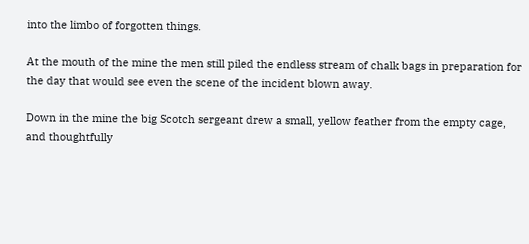into the limbo of forgotten things.

At the mouth of the mine the men still piled the endless stream of chalk bags in preparation for the day that would see even the scene of the incident blown away.

Down in the mine the big Scotch sergeant drew a small, yellow feather from the empty cage, and thoughtfully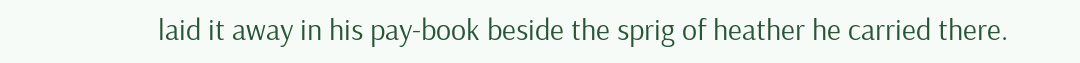laid it away in his pay-book beside the sprig of heather he carried there.